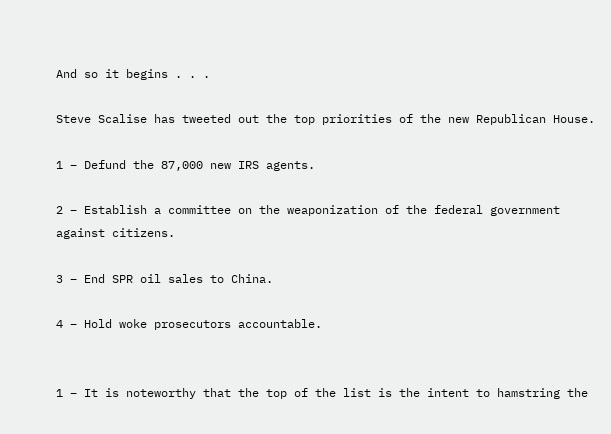And so it begins . . .

Steve Scalise has tweeted out the top priorities of the new Republican House.

1 – Defund the 87,000 new IRS agents.

2 – Establish a committee on the weaponization of the federal government against citizens.

3 – End SPR oil sales to China.

4 – Hold woke prosecutors accountable.


1 – It is noteworthy that the top of the list is the intent to hamstring the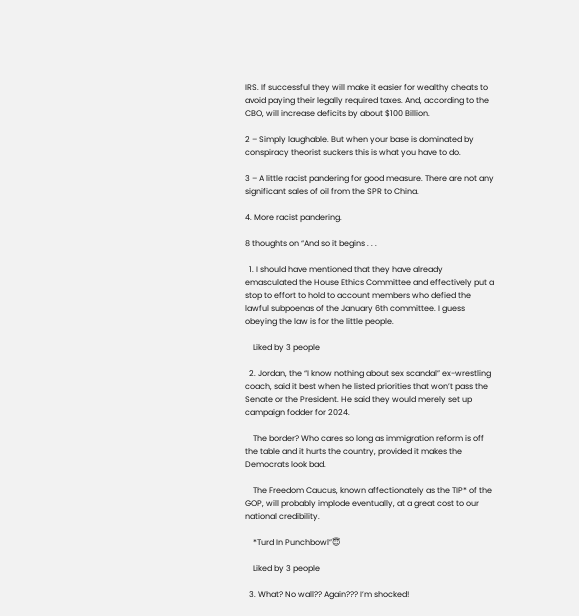IRS. If successful they will make it easier for wealthy cheats to avoid paying their legally required taxes. And, according to the CBO, will increase deficits by about $100 Billion.

2 – Simply laughable. But when your base is dominated by conspiracy theorist suckers this is what you have to do.

3 – A little racist pandering for good measure. There are not any significant sales of oil from the SPR to China.

4. More racist pandering.

8 thoughts on “And so it begins . . .

  1. I should have mentioned that they have already emasculated the House Ethics Committee and effectively put a stop to effort to hold to account members who defied the lawful subpoenas of the January 6th committee. I guess obeying the law is for the little people.

    Liked by 3 people

  2. Jordan, the “I know nothing about sex scandal” ex-wrestling coach, said it best when he listed priorities that won’t pass the Senate or the President. He said they would merely set up campaign fodder for 2024.

    The border? Who cares so long as immigration reform is off the table and it hurts the country, provided it makes the Democrats look bad.

    The Freedom Caucus, known affectionately as the TIP* of the GOP, will probably implode eventually, at a great cost to our national credibility.

    *Turd In Punchbowl”😇

    Liked by 3 people

  3. What? No wall?? Again??? I’m shocked!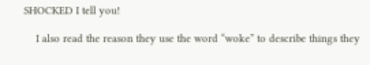SHOCKED I tell you!

    I also read the reason they use the word “woke” to describe things they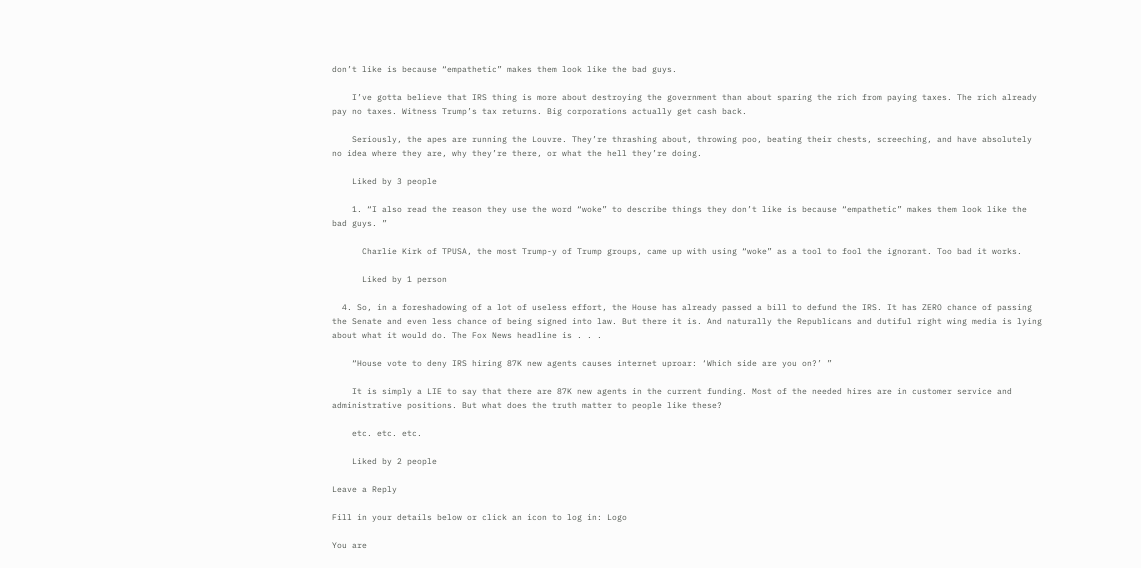don’t like is because “empathetic” makes them look like the bad guys.

    I’ve gotta believe that IRS thing is more about destroying the government than about sparing the rich from paying taxes. The rich already pay no taxes. Witness Trump’s tax returns. Big corporations actually get cash back.

    Seriously, the apes are running the Louvre. They’re thrashing about, throwing poo, beating their chests, screeching, and have absolutely no idea where they are, why they’re there, or what the hell they’re doing.

    Liked by 3 people

    1. “I also read the reason they use the word “woke” to describe things they don’t like is because “empathetic” makes them look like the bad guys. ”

      Charlie Kirk of TPUSA, the most Trump-y of Trump groups, came up with using “woke” as a tool to fool the ignorant. Too bad it works.

      Liked by 1 person

  4. So, in a foreshadowing of a lot of useless effort, the House has already passed a bill to defund the IRS. It has ZERO chance of passing the Senate and even less chance of being signed into law. But there it is. And naturally the Republicans and dutiful right wing media is lying about what it would do. The Fox News headline is . . .

    “House vote to deny IRS hiring 87K new agents causes internet uproar: ‘Which side are you on?’ ”

    It is simply a LIE to say that there are 87K new agents in the current funding. Most of the needed hires are in customer service and administrative positions. But what does the truth matter to people like these?

    etc. etc. etc.

    Liked by 2 people

Leave a Reply

Fill in your details below or click an icon to log in: Logo

You are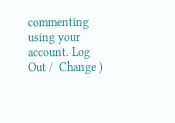commenting using your account. Log Out /  Change )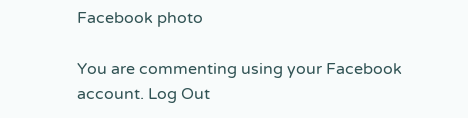Facebook photo

You are commenting using your Facebook account. Log Out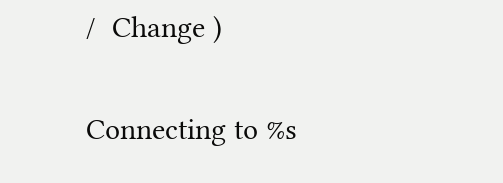/  Change )

Connecting to %s